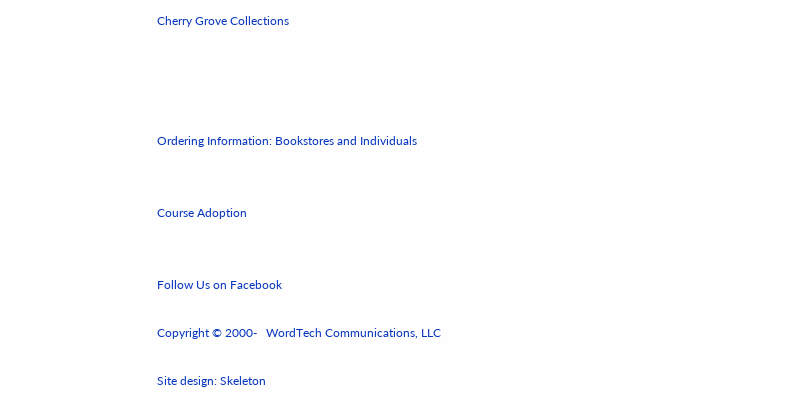Cherry Grove Collections




Ordering Information: Bookstores and Individuals


Course Adoption


Follow Us on Facebook

Copyright © 2000-   WordTech Communications, LLC

Site design: Skeleton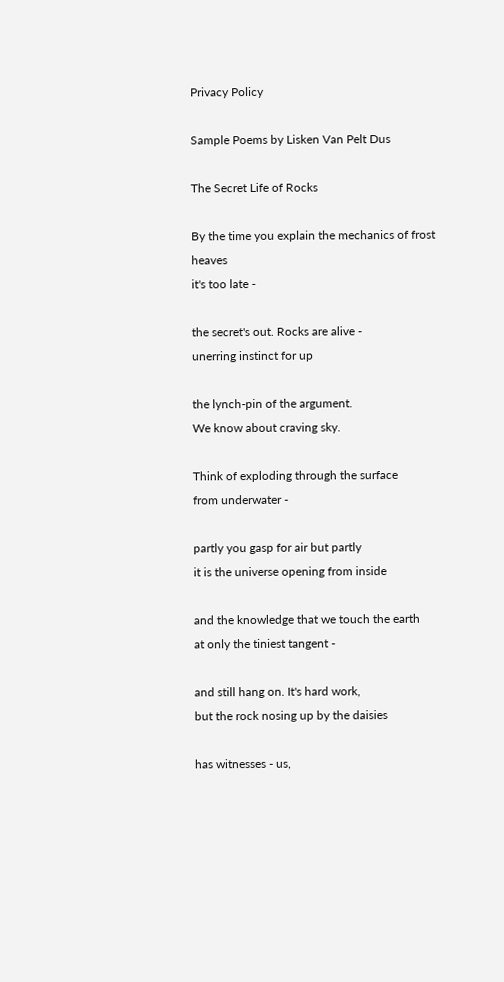Privacy Policy

Sample Poems by Lisken Van Pelt Dus

The Secret Life of Rocks

By the time you explain the mechanics of frost heaves
it's too late -

the secret's out. Rocks are alive -
unerring instinct for up

the lynch-pin of the argument.
We know about craving sky.

Think of exploding through the surface
from underwater -

partly you gasp for air but partly
it is the universe opening from inside

and the knowledge that we touch the earth
at only the tiniest tangent -

and still hang on. It's hard work,
but the rock nosing up by the daisies

has witnesses - us,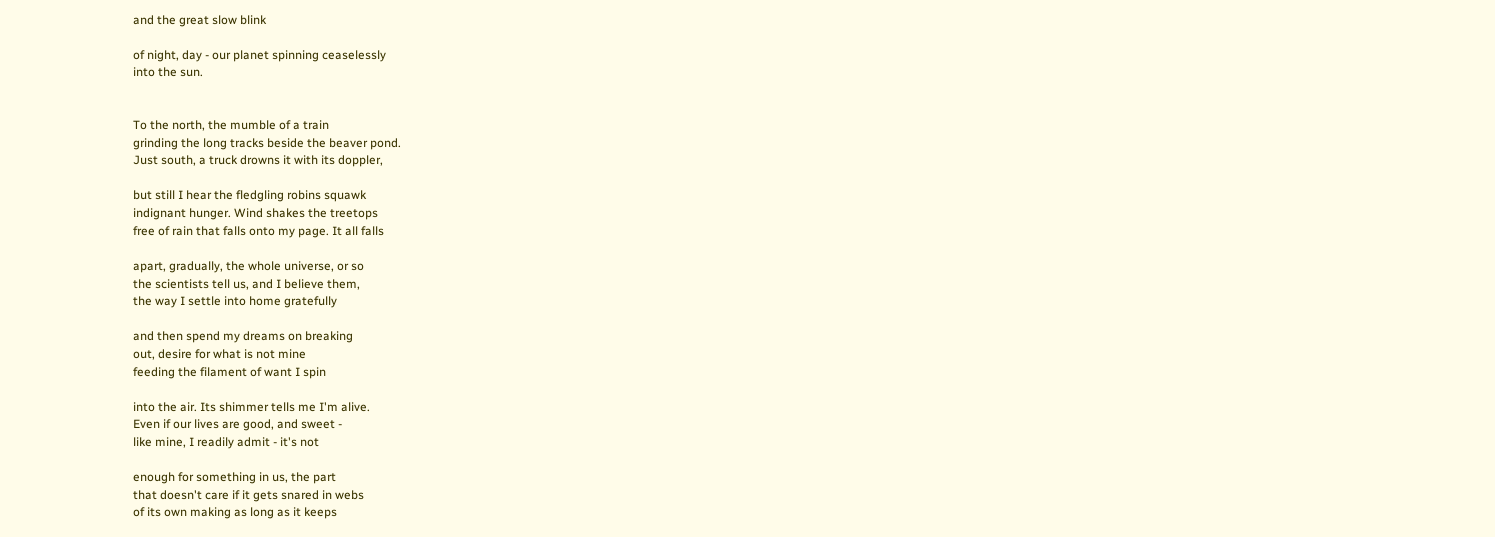and the great slow blink

of night, day - our planet spinning ceaselessly
into the sun.


To the north, the mumble of a train
grinding the long tracks beside the beaver pond.
Just south, a truck drowns it with its doppler,

but still I hear the fledgling robins squawk
indignant hunger. Wind shakes the treetops
free of rain that falls onto my page. It all falls

apart, gradually, the whole universe, or so
the scientists tell us, and I believe them,
the way I settle into home gratefully

and then spend my dreams on breaking
out, desire for what is not mine
feeding the filament of want I spin

into the air. Its shimmer tells me I'm alive.
Even if our lives are good, and sweet -
like mine, I readily admit - it's not

enough for something in us, the part
that doesn't care if it gets snared in webs
of its own making as long as it keeps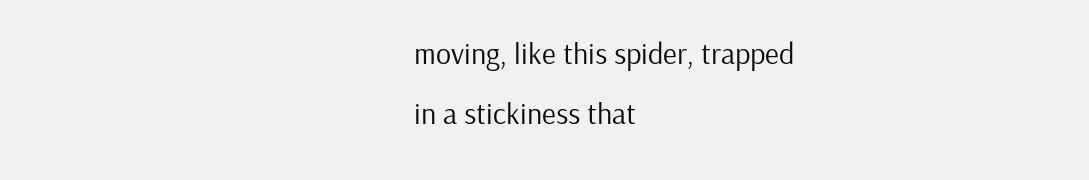moving, like this spider, trapped
in a stickiness that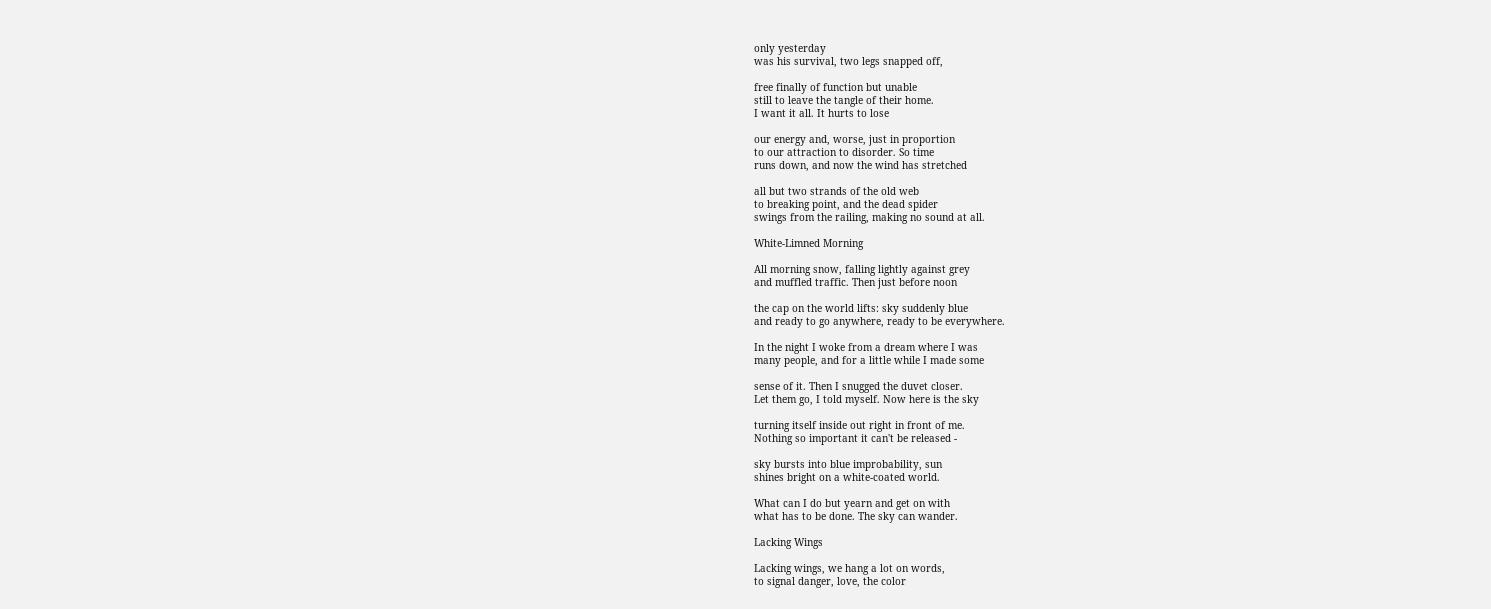only yesterday
was his survival, two legs snapped off,

free finally of function but unable
still to leave the tangle of their home.
I want it all. It hurts to lose

our energy and, worse, just in proportion
to our attraction to disorder. So time
runs down, and now the wind has stretched

all but two strands of the old web
to breaking point, and the dead spider
swings from the railing, making no sound at all.

White-Limned Morning

All morning snow, falling lightly against grey
and muffled traffic. Then just before noon

the cap on the world lifts: sky suddenly blue
and ready to go anywhere, ready to be everywhere.

In the night I woke from a dream where I was
many people, and for a little while I made some

sense of it. Then I snugged the duvet closer.
Let them go, I told myself. Now here is the sky

turning itself inside out right in front of me.
Nothing so important it can't be released -

sky bursts into blue improbability, sun
shines bright on a white-coated world.

What can I do but yearn and get on with
what has to be done. The sky can wander.

Lacking Wings

Lacking wings, we hang a lot on words,
to signal danger, love, the color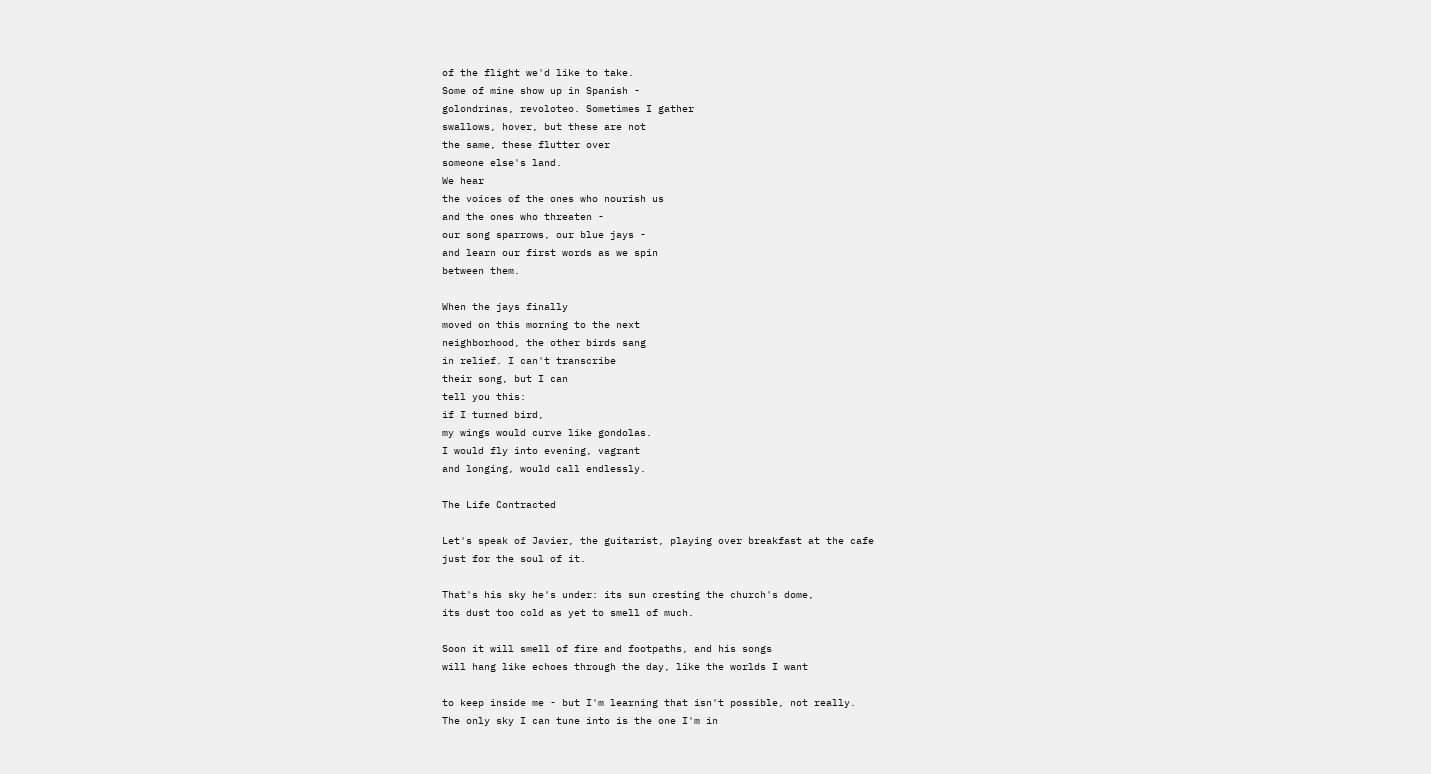of the flight we'd like to take.
Some of mine show up in Spanish -
golondrinas, revoloteo. Sometimes I gather
swallows, hover, but these are not
the same, these flutter over
someone else's land.
We hear
the voices of the ones who nourish us
and the ones who threaten -
our song sparrows, our blue jays -
and learn our first words as we spin
between them.

When the jays finally
moved on this morning to the next
neighborhood, the other birds sang
in relief. I can't transcribe
their song, but I can
tell you this:
if I turned bird,
my wings would curve like gondolas.
I would fly into evening, vagrant
and longing, would call endlessly.

The Life Contracted

Let's speak of Javier, the guitarist, playing over breakfast at the cafe
just for the soul of it.

That's his sky he's under: its sun cresting the church's dome,
its dust too cold as yet to smell of much.

Soon it will smell of fire and footpaths, and his songs
will hang like echoes through the day, like the worlds I want

to keep inside me - but I'm learning that isn't possible, not really.
The only sky I can tune into is the one I'm in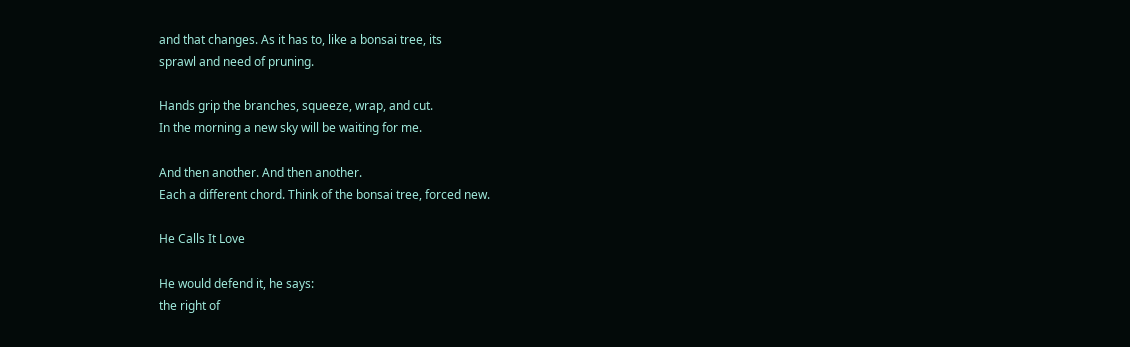and that changes. As it has to, like a bonsai tree, its
sprawl and need of pruning.

Hands grip the branches, squeeze, wrap, and cut.
In the morning a new sky will be waiting for me.

And then another. And then another.
Each a different chord. Think of the bonsai tree, forced new.

He Calls It Love

He would defend it, he says:
the right of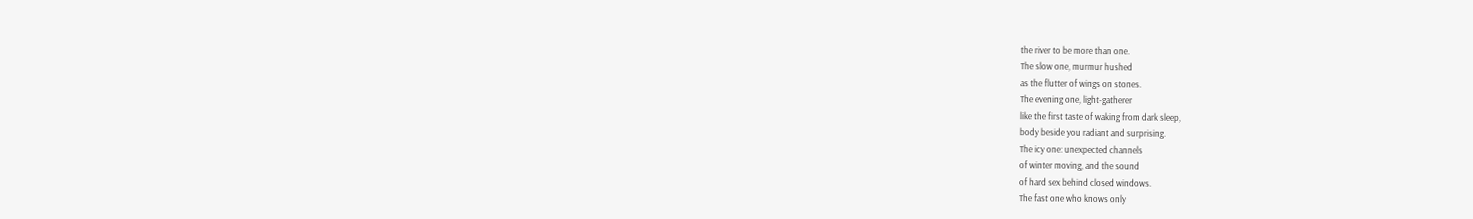the river to be more than one.
The slow one, murmur hushed
as the flutter of wings on stones.
The evening one, light-gatherer
like the first taste of waking from dark sleep,
body beside you radiant and surprising.
The icy one: unexpected channels
of winter moving, and the sound
of hard sex behind closed windows.
The fast one who knows only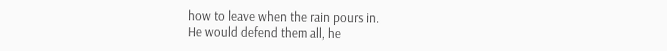how to leave when the rain pours in.
He would defend them all, he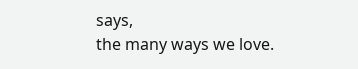says,
the many ways we love.